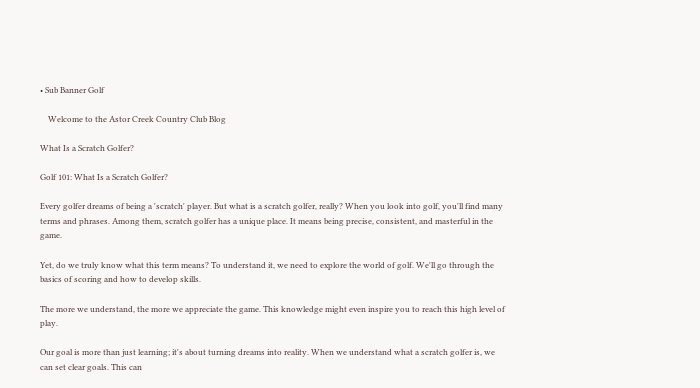• Sub Banner Golf

    Welcome to the Astor Creek Country Club Blog

What Is a Scratch Golfer?

Golf 101: What Is a Scratch Golfer?

Every golfer dreams of being a 'scratch' player. But what is a scratch golfer, really? When you look into golf, you'll find many terms and phrases. Among them, scratch golfer has a unique place. It means being precise, consistent, and masterful in the game.

Yet, do we truly know what this term means? To understand it, we need to explore the world of golf. We'll go through the basics of scoring and how to develop skills.

The more we understand, the more we appreciate the game. This knowledge might even inspire you to reach this high level of play.

Our goal is more than just learning; it's about turning dreams into reality. When we understand what a scratch golfer is, we can set clear goals. This can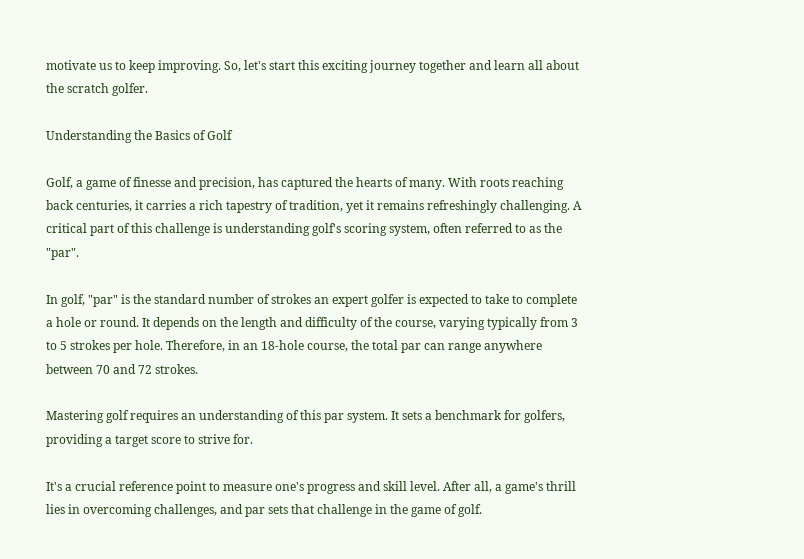motivate us to keep improving. So, let's start this exciting journey together and learn all about the scratch golfer.

Understanding the Basics of Golf

Golf, a game of finesse and precision, has captured the hearts of many. With roots reaching back centuries, it carries a rich tapestry of tradition, yet it remains refreshingly challenging. A critical part of this challenge is understanding golf's scoring system, often referred to as the "par".

In golf, "par" is the standard number of strokes an expert golfer is expected to take to complete a hole or round. It depends on the length and difficulty of the course, varying typically from 3 to 5 strokes per hole. Therefore, in an 18-hole course, the total par can range anywhere between 70 and 72 strokes.

Mastering golf requires an understanding of this par system. It sets a benchmark for golfers, providing a target score to strive for.

It's a crucial reference point to measure one's progress and skill level. After all, a game's thrill lies in overcoming challenges, and par sets that challenge in the game of golf.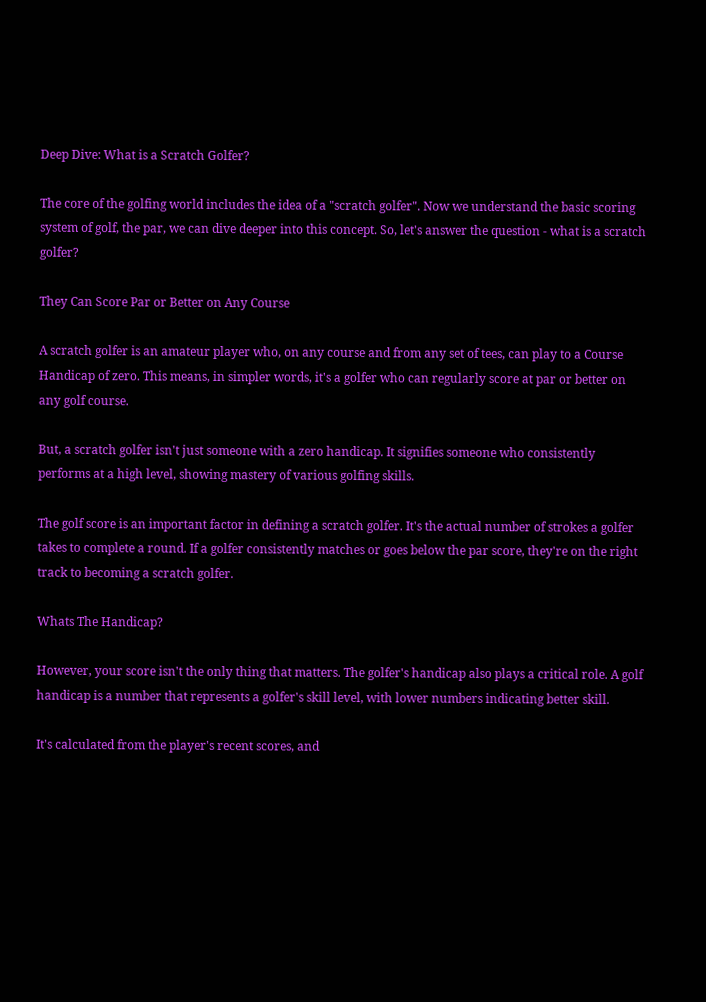Deep Dive: What is a Scratch Golfer?

The core of the golfing world includes the idea of a "scratch golfer". Now we understand the basic scoring system of golf, the par, we can dive deeper into this concept. So, let's answer the question - what is a scratch golfer?

They Can Score Par or Better on Any Course

A scratch golfer is an amateur player who, on any course and from any set of tees, can play to a Course Handicap of zero. This means, in simpler words, it's a golfer who can regularly score at par or better on any golf course.

But, a scratch golfer isn't just someone with a zero handicap. It signifies someone who consistently performs at a high level, showing mastery of various golfing skills.

The golf score is an important factor in defining a scratch golfer. It's the actual number of strokes a golfer takes to complete a round. If a golfer consistently matches or goes below the par score, they're on the right track to becoming a scratch golfer.

Whats The Handicap?

However, your score isn't the only thing that matters. The golfer's handicap also plays a critical role. A golf handicap is a number that represents a golfer's skill level, with lower numbers indicating better skill.

It's calculated from the player's recent scores, and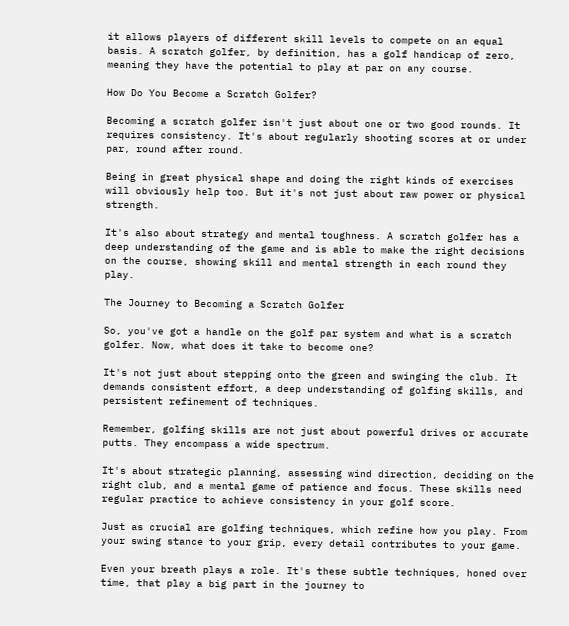it allows players of different skill levels to compete on an equal basis. A scratch golfer, by definition, has a golf handicap of zero, meaning they have the potential to play at par on any course.

How Do You Become a Scratch Golfer?

Becoming a scratch golfer isn't just about one or two good rounds. It requires consistency. It's about regularly shooting scores at or under par, round after round.

Being in great physical shape and doing the right kinds of exercises will obviously help too. But it's not just about raw power or physical strength.

It's also about strategy and mental toughness. A scratch golfer has a deep understanding of the game and is able to make the right decisions on the course, showing skill and mental strength in each round they play.

The Journey to Becoming a Scratch Golfer

So, you've got a handle on the golf par system and what is a scratch golfer. Now, what does it take to become one?

It's not just about stepping onto the green and swinging the club. It demands consistent effort, a deep understanding of golfing skills, and persistent refinement of techniques.

Remember, golfing skills are not just about powerful drives or accurate putts. They encompass a wide spectrum.

It's about strategic planning, assessing wind direction, deciding on the right club, and a mental game of patience and focus. These skills need regular practice to achieve consistency in your golf score.

Just as crucial are golfing techniques, which refine how you play. From your swing stance to your grip, every detail contributes to your game.

Even your breath plays a role. It's these subtle techniques, honed over time, that play a big part in the journey to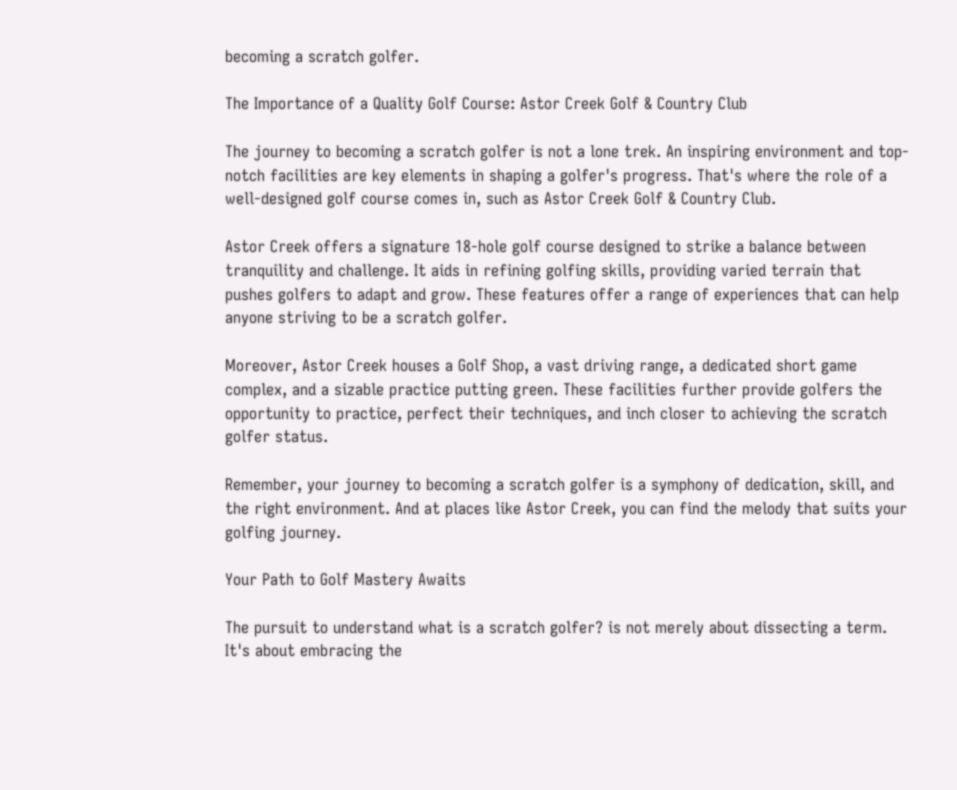becoming a scratch golfer.

The Importance of a Quality Golf Course: Astor Creek Golf & Country Club

The journey to becoming a scratch golfer is not a lone trek. An inspiring environment and top-notch facilities are key elements in shaping a golfer's progress. That's where the role of a well-designed golf course comes in, such as Astor Creek Golf & Country Club.

Astor Creek offers a signature 18-hole golf course designed to strike a balance between tranquility and challenge. It aids in refining golfing skills, providing varied terrain that pushes golfers to adapt and grow. These features offer a range of experiences that can help anyone striving to be a scratch golfer.

Moreover, Astor Creek houses a Golf Shop, a vast driving range, a dedicated short game complex, and a sizable practice putting green. These facilities further provide golfers the opportunity to practice, perfect their techniques, and inch closer to achieving the scratch golfer status.

Remember, your journey to becoming a scratch golfer is a symphony of dedication, skill, and the right environment. And at places like Astor Creek, you can find the melody that suits your golfing journey.

Your Path to Golf Mastery Awaits

The pursuit to understand what is a scratch golfer? is not merely about dissecting a term. It's about embracing the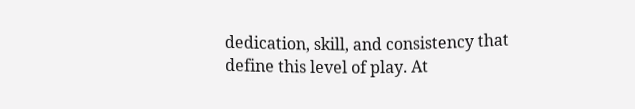dedication, skill, and consistency that define this level of play. At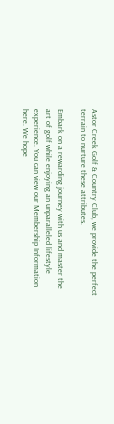Astor Creek Golf & Country Club, we provide the perfect terrain to nurture these attributes.

Embark on a rewarding journey with us and master the art of golf while enjoying an unparalleled lifestyle experience. You can view our Membership Information here. We hope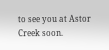to see you at Astor Creek soon.